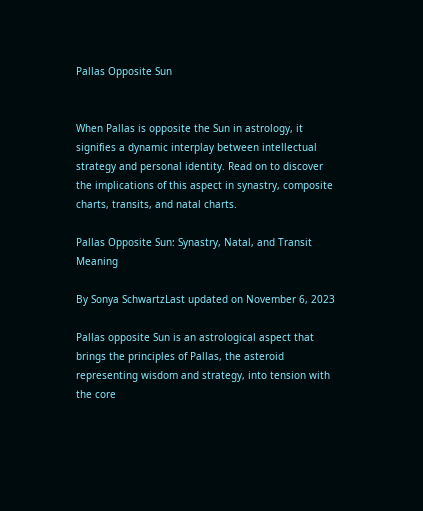Pallas Opposite Sun


When Pallas is opposite the Sun in astrology, it signifies a dynamic interplay between intellectual strategy and personal identity. Read on to discover the implications of this aspect in synastry, composite charts, transits, and natal charts.

Pallas Opposite Sun: Synastry, Natal, and Transit Meaning

By Sonya SchwartzLast updated on November 6, 2023

Pallas opposite Sun is an astrological aspect that brings the principles of Pallas, the asteroid representing wisdom and strategy, into tension with the core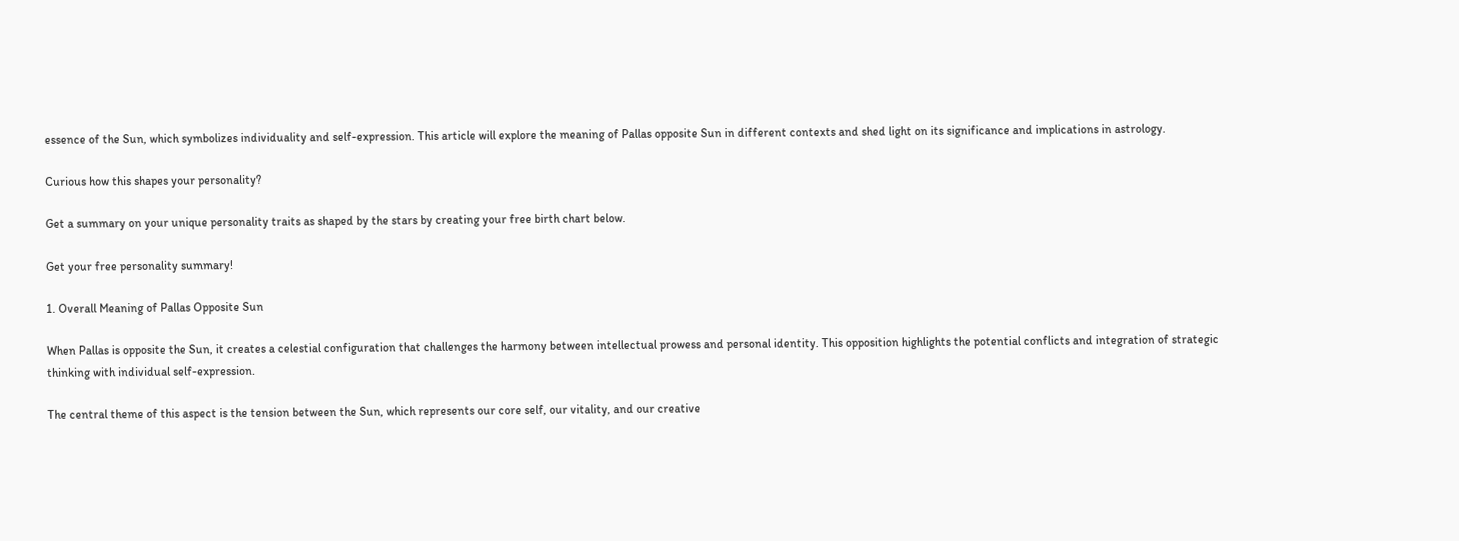essence of the Sun, which symbolizes individuality and self-expression. This article will explore the meaning of Pallas opposite Sun in different contexts and shed light on its significance and implications in astrology.

Curious how this shapes your personality?

Get a summary on your unique personality traits as shaped by the stars by creating your free birth chart below.

Get your free personality summary!

1. Overall Meaning of Pallas Opposite Sun

When Pallas is opposite the Sun, it creates a celestial configuration that challenges the harmony between intellectual prowess and personal identity. This opposition highlights the potential conflicts and integration of strategic thinking with individual self-expression.

The central theme of this aspect is the tension between the Sun, which represents our core self, our vitality, and our creative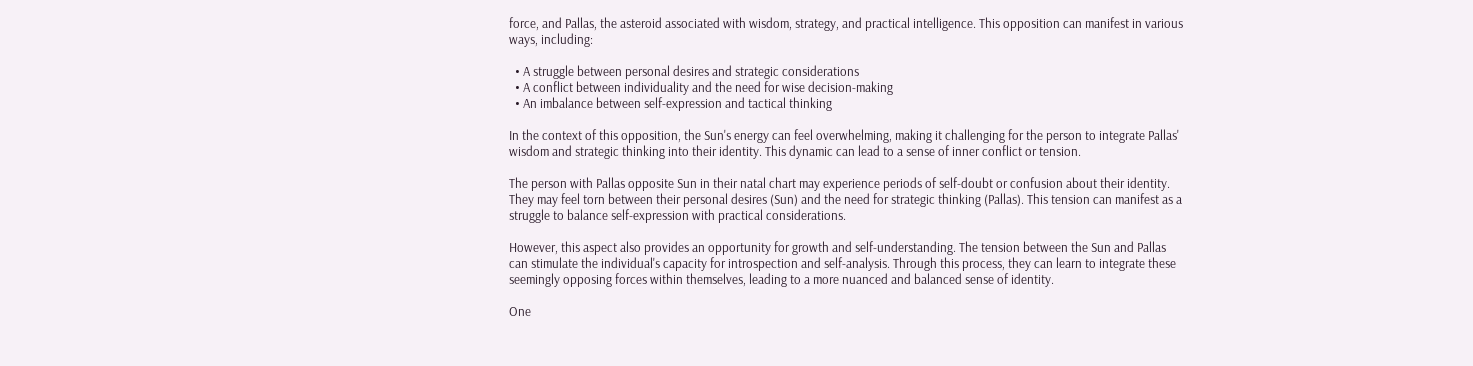force, and Pallas, the asteroid associated with wisdom, strategy, and practical intelligence. This opposition can manifest in various ways, including:

  • A struggle between personal desires and strategic considerations
  • A conflict between individuality and the need for wise decision-making
  • An imbalance between self-expression and tactical thinking

In the context of this opposition, the Sun's energy can feel overwhelming, making it challenging for the person to integrate Pallas' wisdom and strategic thinking into their identity. This dynamic can lead to a sense of inner conflict or tension.

The person with Pallas opposite Sun in their natal chart may experience periods of self-doubt or confusion about their identity. They may feel torn between their personal desires (Sun) and the need for strategic thinking (Pallas). This tension can manifest as a struggle to balance self-expression with practical considerations.

However, this aspect also provides an opportunity for growth and self-understanding. The tension between the Sun and Pallas can stimulate the individual's capacity for introspection and self-analysis. Through this process, they can learn to integrate these seemingly opposing forces within themselves, leading to a more nuanced and balanced sense of identity.

One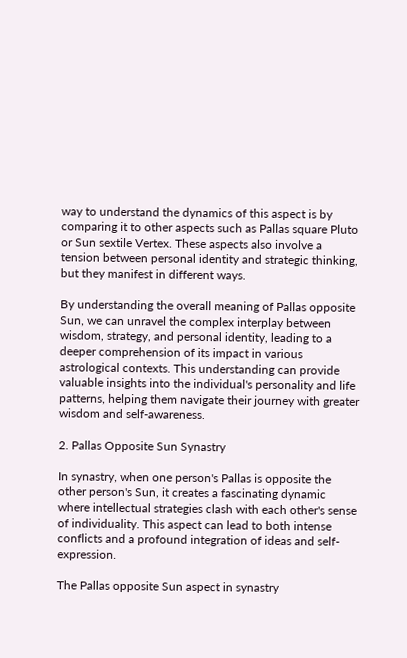way to understand the dynamics of this aspect is by comparing it to other aspects such as Pallas square Pluto or Sun sextile Vertex. These aspects also involve a tension between personal identity and strategic thinking, but they manifest in different ways.

By understanding the overall meaning of Pallas opposite Sun, we can unravel the complex interplay between wisdom, strategy, and personal identity, leading to a deeper comprehension of its impact in various astrological contexts. This understanding can provide valuable insights into the individual's personality and life patterns, helping them navigate their journey with greater wisdom and self-awareness.

2. Pallas Opposite Sun Synastry

In synastry, when one person's Pallas is opposite the other person's Sun, it creates a fascinating dynamic where intellectual strategies clash with each other's sense of individuality. This aspect can lead to both intense conflicts and a profound integration of ideas and self-expression.

The Pallas opposite Sun aspect in synastry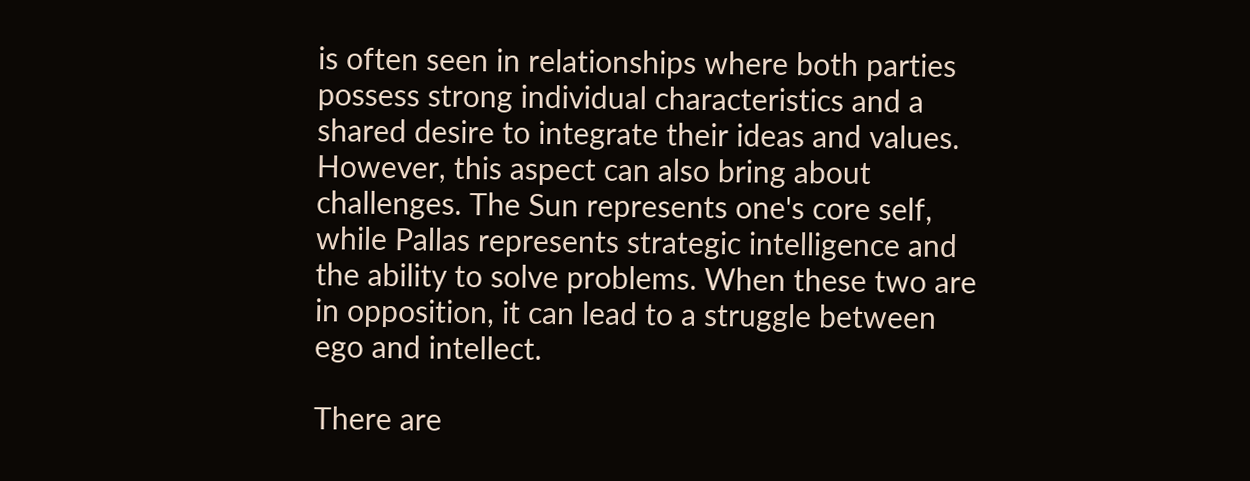is often seen in relationships where both parties possess strong individual characteristics and a shared desire to integrate their ideas and values. However, this aspect can also bring about challenges. The Sun represents one's core self, while Pallas represents strategic intelligence and the ability to solve problems. When these two are in opposition, it can lead to a struggle between ego and intellect.

There are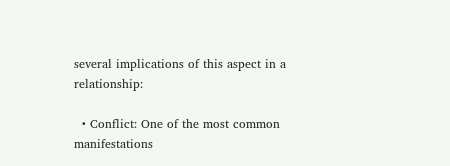several implications of this aspect in a relationship:

  • Conflict: One of the most common manifestations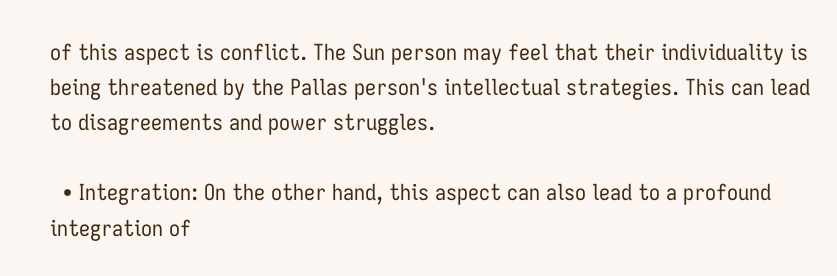of this aspect is conflict. The Sun person may feel that their individuality is being threatened by the Pallas person's intellectual strategies. This can lead to disagreements and power struggles.

  • Integration: On the other hand, this aspect can also lead to a profound integration of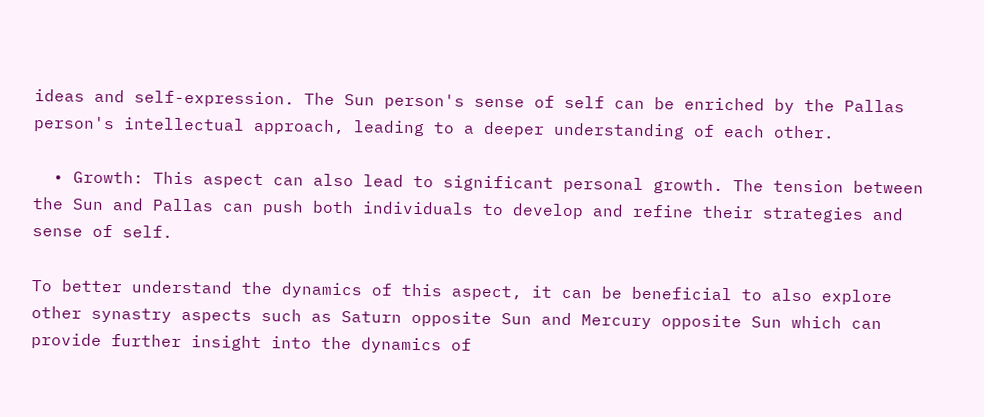ideas and self-expression. The Sun person's sense of self can be enriched by the Pallas person's intellectual approach, leading to a deeper understanding of each other.

  • Growth: This aspect can also lead to significant personal growth. The tension between the Sun and Pallas can push both individuals to develop and refine their strategies and sense of self.

To better understand the dynamics of this aspect, it can be beneficial to also explore other synastry aspects such as Saturn opposite Sun and Mercury opposite Sun which can provide further insight into the dynamics of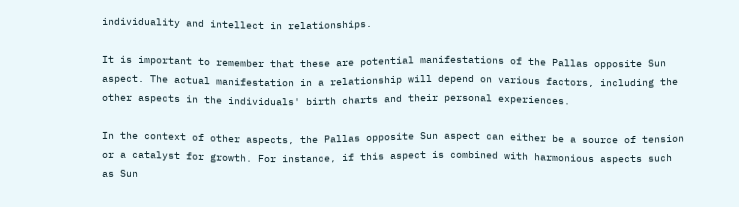individuality and intellect in relationships.

It is important to remember that these are potential manifestations of the Pallas opposite Sun aspect. The actual manifestation in a relationship will depend on various factors, including the other aspects in the individuals' birth charts and their personal experiences.

In the context of other aspects, the Pallas opposite Sun aspect can either be a source of tension or a catalyst for growth. For instance, if this aspect is combined with harmonious aspects such as Sun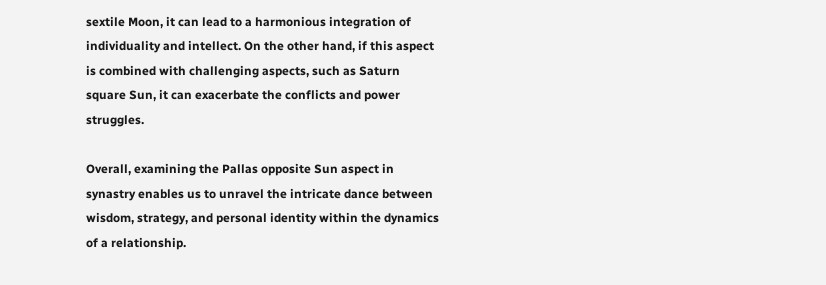sextile Moon, it can lead to a harmonious integration of individuality and intellect. On the other hand, if this aspect is combined with challenging aspects, such as Saturn square Sun, it can exacerbate the conflicts and power struggles.

Overall, examining the Pallas opposite Sun aspect in synastry enables us to unravel the intricate dance between wisdom, strategy, and personal identity within the dynamics of a relationship.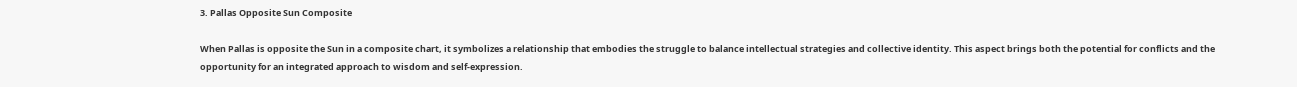3. Pallas Opposite Sun Composite

When Pallas is opposite the Sun in a composite chart, it symbolizes a relationship that embodies the struggle to balance intellectual strategies and collective identity. This aspect brings both the potential for conflicts and the opportunity for an integrated approach to wisdom and self-expression.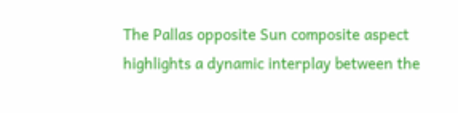The Pallas opposite Sun composite aspect highlights a dynamic interplay between the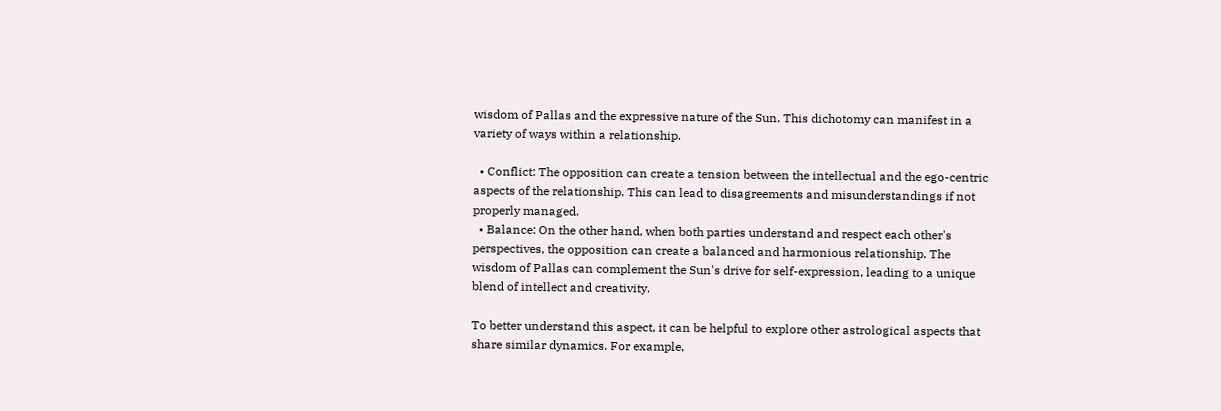wisdom of Pallas and the expressive nature of the Sun. This dichotomy can manifest in a variety of ways within a relationship.

  • Conflict: The opposition can create a tension between the intellectual and the ego-centric aspects of the relationship. This can lead to disagreements and misunderstandings if not properly managed.
  • Balance: On the other hand, when both parties understand and respect each other's perspectives, the opposition can create a balanced and harmonious relationship. The wisdom of Pallas can complement the Sun's drive for self-expression, leading to a unique blend of intellect and creativity.

To better understand this aspect, it can be helpful to explore other astrological aspects that share similar dynamics. For example,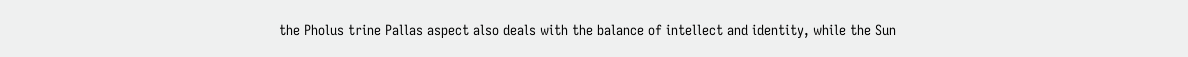the Pholus trine Pallas aspect also deals with the balance of intellect and identity, while the Sun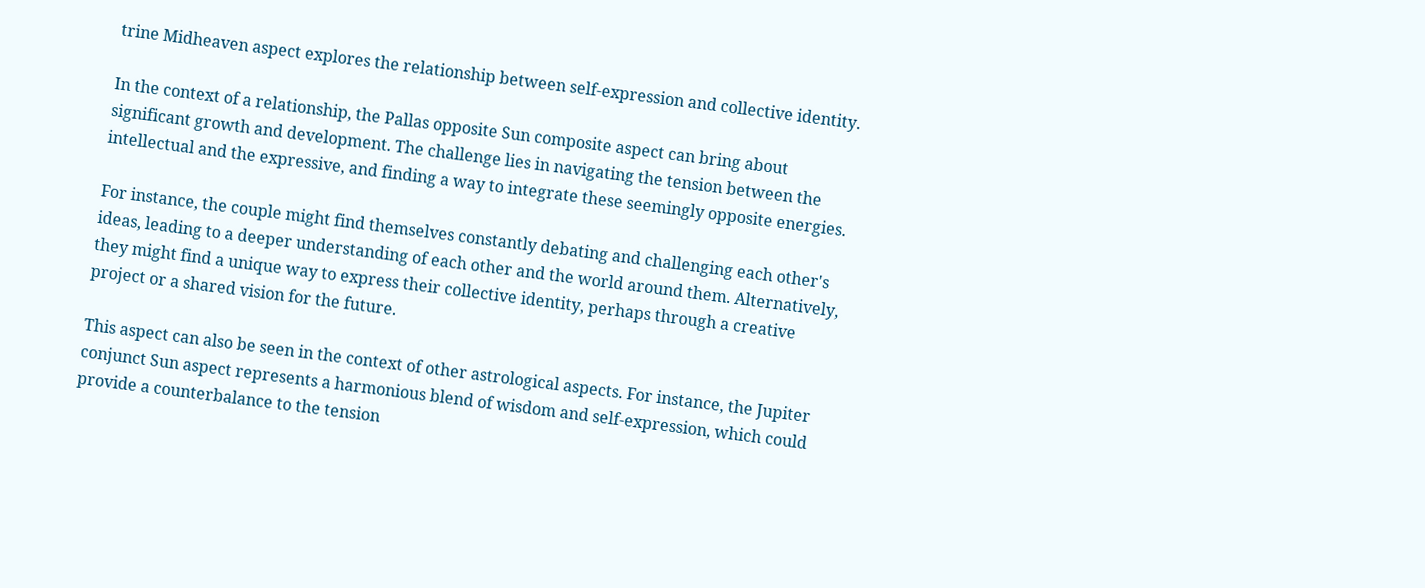trine Midheaven aspect explores the relationship between self-expression and collective identity.

In the context of a relationship, the Pallas opposite Sun composite aspect can bring about significant growth and development. The challenge lies in navigating the tension between the intellectual and the expressive, and finding a way to integrate these seemingly opposite energies.

For instance, the couple might find themselves constantly debating and challenging each other's ideas, leading to a deeper understanding of each other and the world around them. Alternatively, they might find a unique way to express their collective identity, perhaps through a creative project or a shared vision for the future.

This aspect can also be seen in the context of other astrological aspects. For instance, the Jupiter conjunct Sun aspect represents a harmonious blend of wisdom and self-expression, which could provide a counterbalance to the tension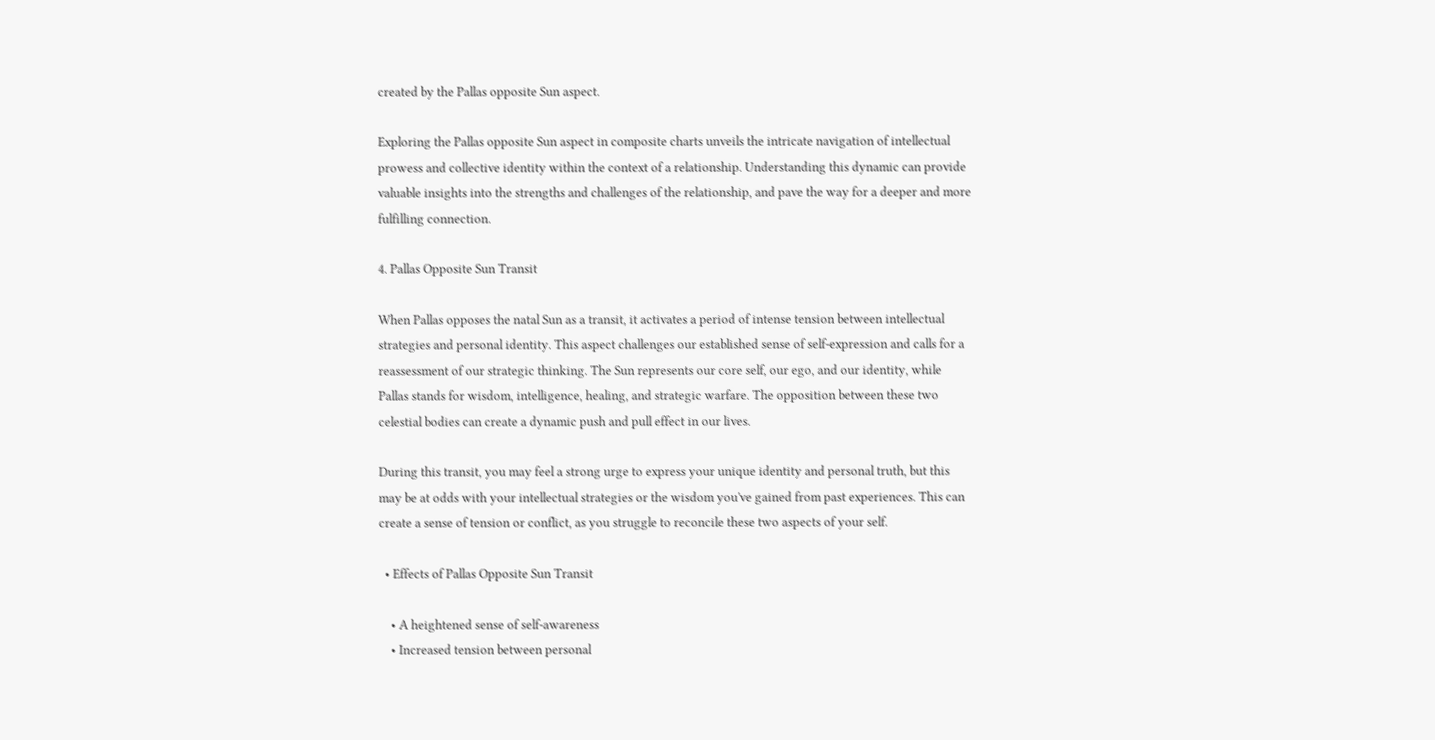created by the Pallas opposite Sun aspect.

Exploring the Pallas opposite Sun aspect in composite charts unveils the intricate navigation of intellectual prowess and collective identity within the context of a relationship. Understanding this dynamic can provide valuable insights into the strengths and challenges of the relationship, and pave the way for a deeper and more fulfilling connection.

4. Pallas Opposite Sun Transit

When Pallas opposes the natal Sun as a transit, it activates a period of intense tension between intellectual strategies and personal identity. This aspect challenges our established sense of self-expression and calls for a reassessment of our strategic thinking. The Sun represents our core self, our ego, and our identity, while Pallas stands for wisdom, intelligence, healing, and strategic warfare. The opposition between these two celestial bodies can create a dynamic push and pull effect in our lives.

During this transit, you may feel a strong urge to express your unique identity and personal truth, but this may be at odds with your intellectual strategies or the wisdom you've gained from past experiences. This can create a sense of tension or conflict, as you struggle to reconcile these two aspects of your self.

  • Effects of Pallas Opposite Sun Transit

    • A heightened sense of self-awareness
    • Increased tension between personal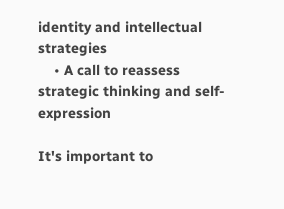identity and intellectual strategies
    • A call to reassess strategic thinking and self-expression

It's important to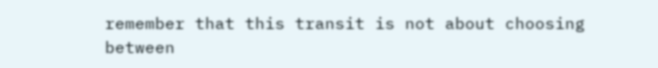remember that this transit is not about choosing between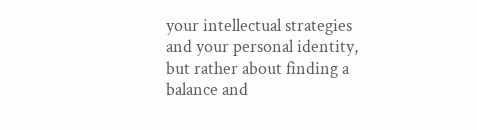your intellectual strategies and your personal identity, but rather about finding a balance and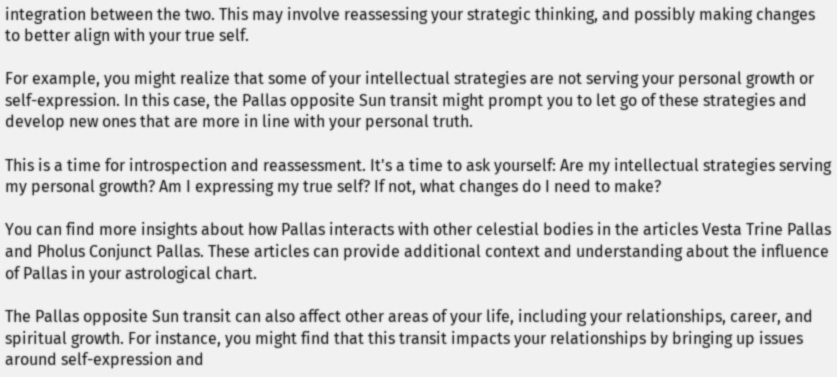integration between the two. This may involve reassessing your strategic thinking, and possibly making changes to better align with your true self.

For example, you might realize that some of your intellectual strategies are not serving your personal growth or self-expression. In this case, the Pallas opposite Sun transit might prompt you to let go of these strategies and develop new ones that are more in line with your personal truth.

This is a time for introspection and reassessment. It's a time to ask yourself: Are my intellectual strategies serving my personal growth? Am I expressing my true self? If not, what changes do I need to make?

You can find more insights about how Pallas interacts with other celestial bodies in the articles Vesta Trine Pallas and Pholus Conjunct Pallas. These articles can provide additional context and understanding about the influence of Pallas in your astrological chart.

The Pallas opposite Sun transit can also affect other areas of your life, including your relationships, career, and spiritual growth. For instance, you might find that this transit impacts your relationships by bringing up issues around self-expression and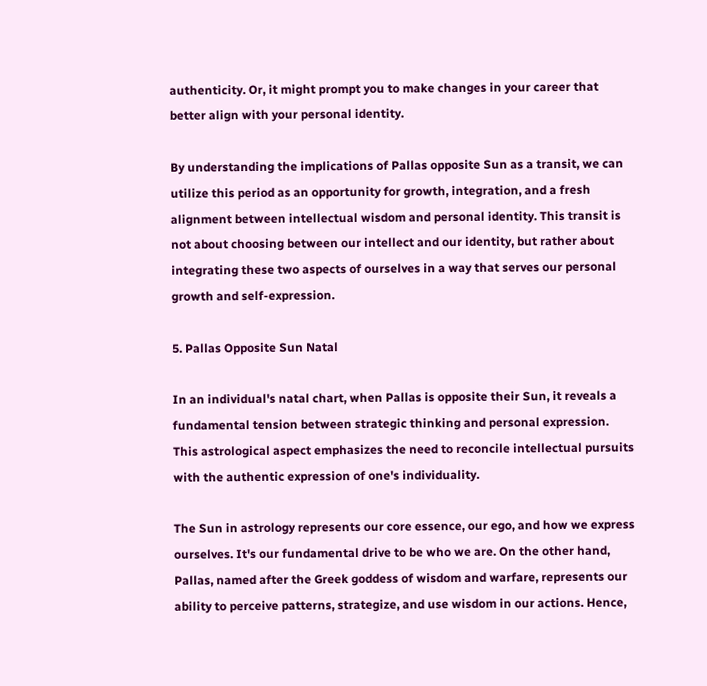authenticity. Or, it might prompt you to make changes in your career that better align with your personal identity.

By understanding the implications of Pallas opposite Sun as a transit, we can utilize this period as an opportunity for growth, integration, and a fresh alignment between intellectual wisdom and personal identity. This transit is not about choosing between our intellect and our identity, but rather about integrating these two aspects of ourselves in a way that serves our personal growth and self-expression.

5. Pallas Opposite Sun Natal

In an individual's natal chart, when Pallas is opposite their Sun, it reveals a fundamental tension between strategic thinking and personal expression. This astrological aspect emphasizes the need to reconcile intellectual pursuits with the authentic expression of one's individuality.

The Sun in astrology represents our core essence, our ego, and how we express ourselves. It's our fundamental drive to be who we are. On the other hand, Pallas, named after the Greek goddess of wisdom and warfare, represents our ability to perceive patterns, strategize, and use wisdom in our actions. Hence,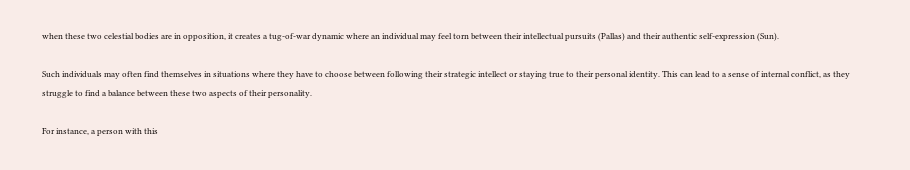when these two celestial bodies are in opposition, it creates a tug-of-war dynamic where an individual may feel torn between their intellectual pursuits (Pallas) and their authentic self-expression (Sun).

Such individuals may often find themselves in situations where they have to choose between following their strategic intellect or staying true to their personal identity. This can lead to a sense of internal conflict, as they struggle to find a balance between these two aspects of their personality.

For instance, a person with this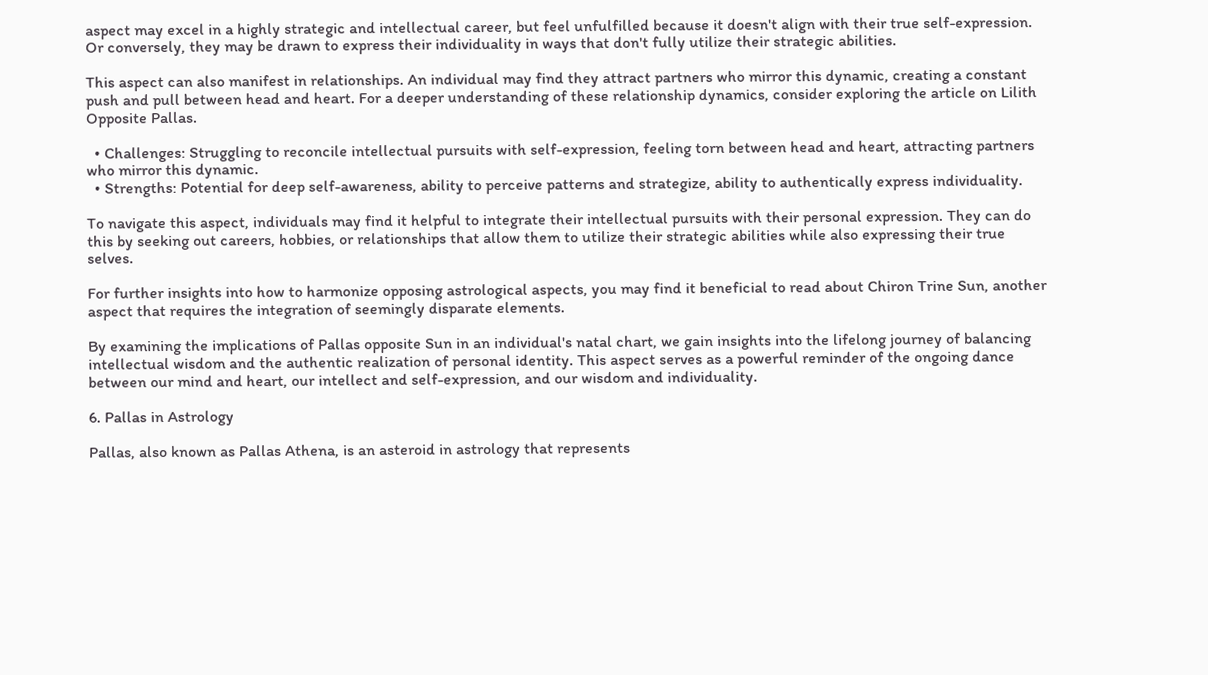aspect may excel in a highly strategic and intellectual career, but feel unfulfilled because it doesn't align with their true self-expression. Or conversely, they may be drawn to express their individuality in ways that don't fully utilize their strategic abilities.

This aspect can also manifest in relationships. An individual may find they attract partners who mirror this dynamic, creating a constant push and pull between head and heart. For a deeper understanding of these relationship dynamics, consider exploring the article on Lilith Opposite Pallas.

  • Challenges: Struggling to reconcile intellectual pursuits with self-expression, feeling torn between head and heart, attracting partners who mirror this dynamic.
  • Strengths: Potential for deep self-awareness, ability to perceive patterns and strategize, ability to authentically express individuality.

To navigate this aspect, individuals may find it helpful to integrate their intellectual pursuits with their personal expression. They can do this by seeking out careers, hobbies, or relationships that allow them to utilize their strategic abilities while also expressing their true selves.

For further insights into how to harmonize opposing astrological aspects, you may find it beneficial to read about Chiron Trine Sun, another aspect that requires the integration of seemingly disparate elements.

By examining the implications of Pallas opposite Sun in an individual's natal chart, we gain insights into the lifelong journey of balancing intellectual wisdom and the authentic realization of personal identity. This aspect serves as a powerful reminder of the ongoing dance between our mind and heart, our intellect and self-expression, and our wisdom and individuality.

6. Pallas in Astrology

Pallas, also known as Pallas Athena, is an asteroid in astrology that represents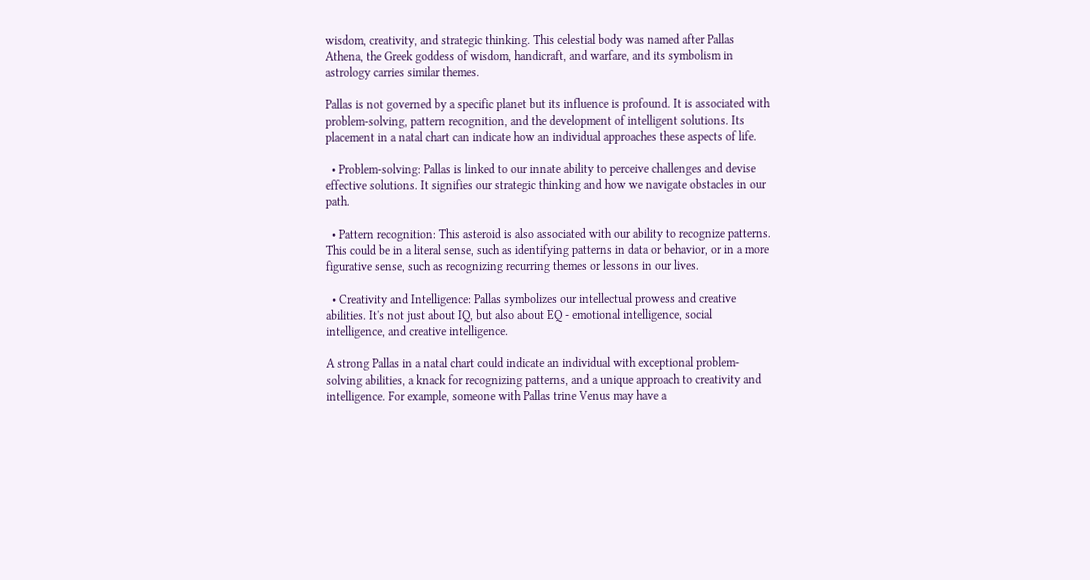wisdom, creativity, and strategic thinking. This celestial body was named after Pallas Athena, the Greek goddess of wisdom, handicraft, and warfare, and its symbolism in astrology carries similar themes.

Pallas is not governed by a specific planet but its influence is profound. It is associated with problem-solving, pattern recognition, and the development of intelligent solutions. Its placement in a natal chart can indicate how an individual approaches these aspects of life.

  • Problem-solving: Pallas is linked to our innate ability to perceive challenges and devise effective solutions. It signifies our strategic thinking and how we navigate obstacles in our path.

  • Pattern recognition: This asteroid is also associated with our ability to recognize patterns. This could be in a literal sense, such as identifying patterns in data or behavior, or in a more figurative sense, such as recognizing recurring themes or lessons in our lives.

  • Creativity and Intelligence: Pallas symbolizes our intellectual prowess and creative abilities. It's not just about IQ, but also about EQ - emotional intelligence, social intelligence, and creative intelligence.

A strong Pallas in a natal chart could indicate an individual with exceptional problem-solving abilities, a knack for recognizing patterns, and a unique approach to creativity and intelligence. For example, someone with Pallas trine Venus may have a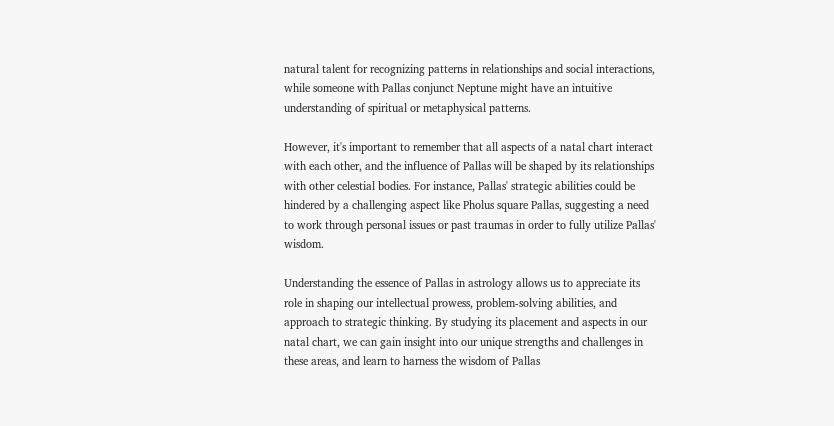natural talent for recognizing patterns in relationships and social interactions, while someone with Pallas conjunct Neptune might have an intuitive understanding of spiritual or metaphysical patterns.

However, it's important to remember that all aspects of a natal chart interact with each other, and the influence of Pallas will be shaped by its relationships with other celestial bodies. For instance, Pallas' strategic abilities could be hindered by a challenging aspect like Pholus square Pallas, suggesting a need to work through personal issues or past traumas in order to fully utilize Pallas' wisdom.

Understanding the essence of Pallas in astrology allows us to appreciate its role in shaping our intellectual prowess, problem-solving abilities, and approach to strategic thinking. By studying its placement and aspects in our natal chart, we can gain insight into our unique strengths and challenges in these areas, and learn to harness the wisdom of Pallas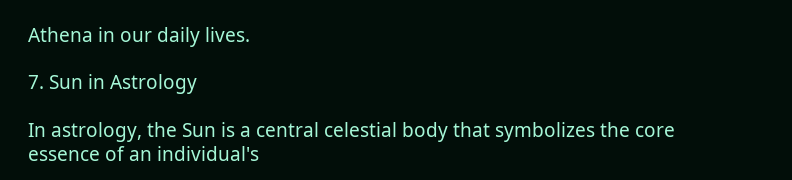Athena in our daily lives.

7. Sun in Astrology

In astrology, the Sun is a central celestial body that symbolizes the core essence of an individual's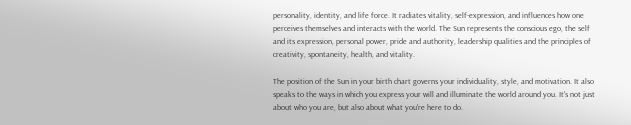personality, identity, and life force. It radiates vitality, self-expression, and influences how one perceives themselves and interacts with the world. The Sun represents the conscious ego, the self and its expression, personal power, pride and authority, leadership qualities and the principles of creativity, spontaneity, health, and vitality.

The position of the Sun in your birth chart governs your individuality, style, and motivation. It also speaks to the ways in which you express your will and illuminate the world around you. It's not just about who you are, but also about what you're here to do.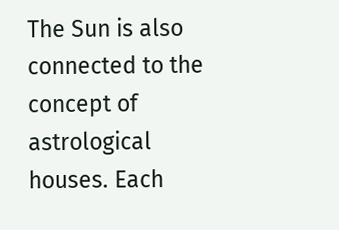The Sun is also connected to the concept of astrological houses. Each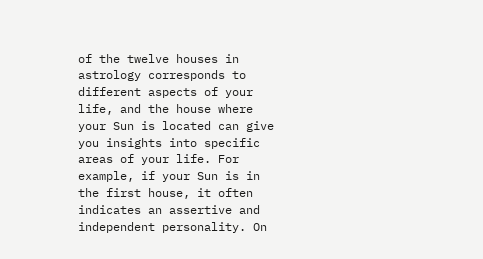of the twelve houses in astrology corresponds to different aspects of your life, and the house where your Sun is located can give you insights into specific areas of your life. For example, if your Sun is in the first house, it often indicates an assertive and independent personality. On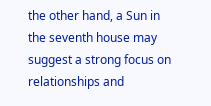the other hand, a Sun in the seventh house may suggest a strong focus on relationships and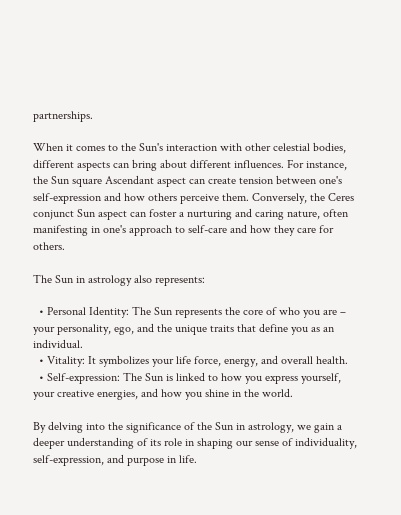partnerships.

When it comes to the Sun's interaction with other celestial bodies, different aspects can bring about different influences. For instance, the Sun square Ascendant aspect can create tension between one's self-expression and how others perceive them. Conversely, the Ceres conjunct Sun aspect can foster a nurturing and caring nature, often manifesting in one's approach to self-care and how they care for others.

The Sun in astrology also represents:

  • Personal Identity: The Sun represents the core of who you are – your personality, ego, and the unique traits that define you as an individual.
  • Vitality: It symbolizes your life force, energy, and overall health.
  • Self-expression: The Sun is linked to how you express yourself, your creative energies, and how you shine in the world.

By delving into the significance of the Sun in astrology, we gain a deeper understanding of its role in shaping our sense of individuality, self-expression, and purpose in life.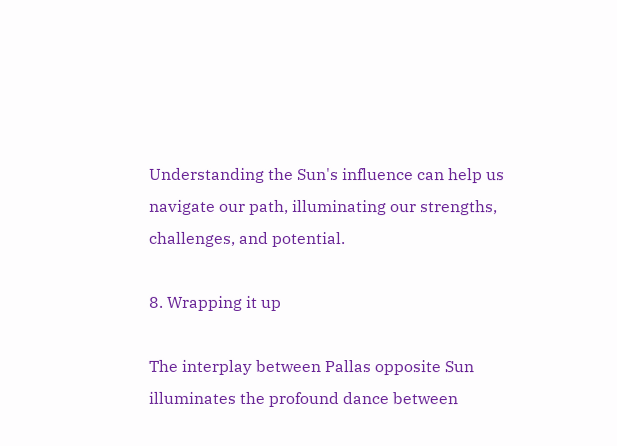Understanding the Sun's influence can help us navigate our path, illuminating our strengths, challenges, and potential.

8. Wrapping it up

The interplay between Pallas opposite Sun illuminates the profound dance between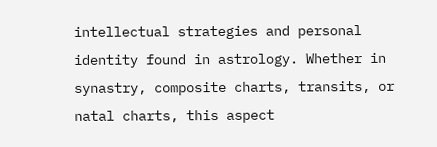intellectual strategies and personal identity found in astrology. Whether in synastry, composite charts, transits, or natal charts, this aspect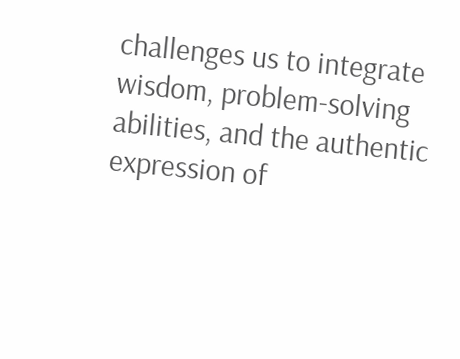challenges us to integrate wisdom, problem-solving abilities, and the authentic expression of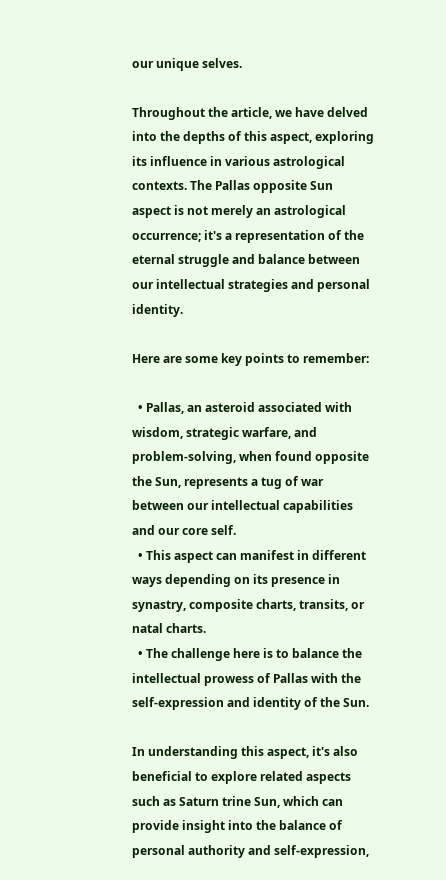our unique selves.

Throughout the article, we have delved into the depths of this aspect, exploring its influence in various astrological contexts. The Pallas opposite Sun aspect is not merely an astrological occurrence; it's a representation of the eternal struggle and balance between our intellectual strategies and personal identity.

Here are some key points to remember:

  • Pallas, an asteroid associated with wisdom, strategic warfare, and problem-solving, when found opposite the Sun, represents a tug of war between our intellectual capabilities and our core self.
  • This aspect can manifest in different ways depending on its presence in synastry, composite charts, transits, or natal charts.
  • The challenge here is to balance the intellectual prowess of Pallas with the self-expression and identity of the Sun.

In understanding this aspect, it's also beneficial to explore related aspects such as Saturn trine Sun, which can provide insight into the balance of personal authority and self-expression,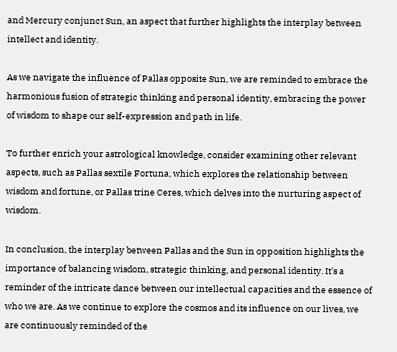and Mercury conjunct Sun, an aspect that further highlights the interplay between intellect and identity.

As we navigate the influence of Pallas opposite Sun, we are reminded to embrace the harmonious fusion of strategic thinking and personal identity, embracing the power of wisdom to shape our self-expression and path in life.

To further enrich your astrological knowledge, consider examining other relevant aspects, such as Pallas sextile Fortuna, which explores the relationship between wisdom and fortune, or Pallas trine Ceres, which delves into the nurturing aspect of wisdom.

In conclusion, the interplay between Pallas and the Sun in opposition highlights the importance of balancing wisdom, strategic thinking, and personal identity. It's a reminder of the intricate dance between our intellectual capacities and the essence of who we are. As we continue to explore the cosmos and its influence on our lives, we are continuously reminded of the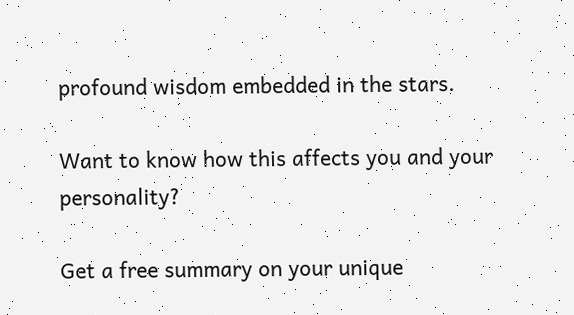profound wisdom embedded in the stars.

Want to know how this affects you and your personality?

Get a free summary on your unique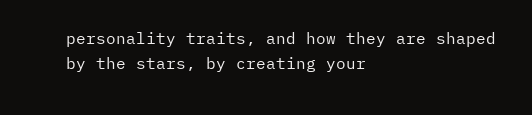personality traits, and how they are shaped by the stars, by creating your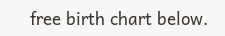free birth chart below.